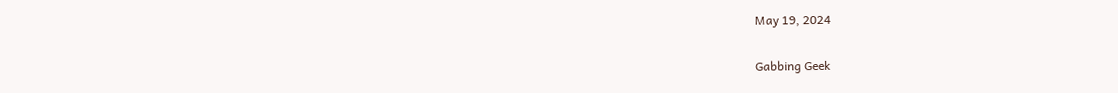May 19, 2024

Gabbing Geek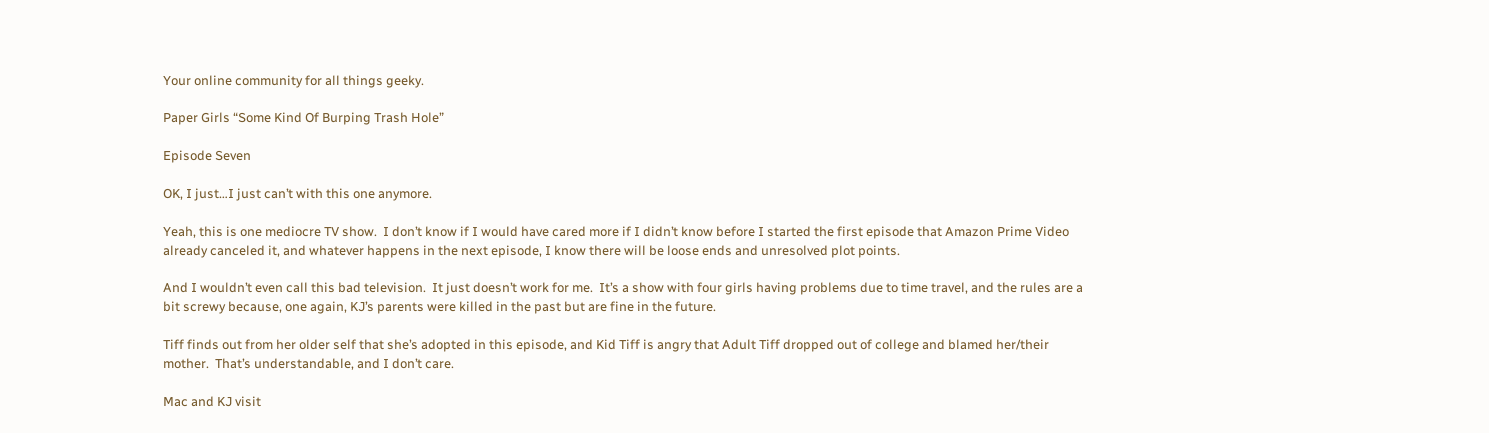Your online community for all things geeky.

Paper Girls “Some Kind Of Burping Trash Hole”

Episode Seven

OK, I just…I just can’t with this one anymore.

Yeah, this is one mediocre TV show.  I don’t know if I would have cared more if I didn’t know before I started the first episode that Amazon Prime Video already canceled it, and whatever happens in the next episode, I know there will be loose ends and unresolved plot points.

And I wouldn’t even call this bad television.  It just doesn’t work for me.  It’s a show with four girls having problems due to time travel, and the rules are a bit screwy because, one again, KJ’s parents were killed in the past but are fine in the future.

Tiff finds out from her older self that she’s adopted in this episode, and Kid Tiff is angry that Adult Tiff dropped out of college and blamed her/their mother.  That’s understandable, and I don’t care.

Mac and KJ visit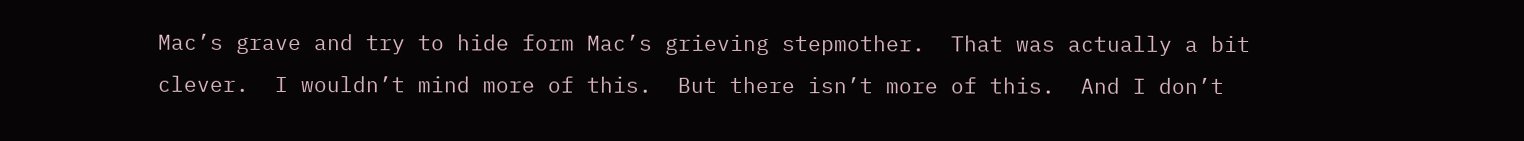Mac’s grave and try to hide form Mac’s grieving stepmother.  That was actually a bit clever.  I wouldn’t mind more of this.  But there isn’t more of this.  And I don’t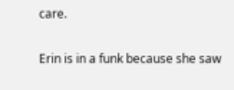care.

Erin is in a funk because she saw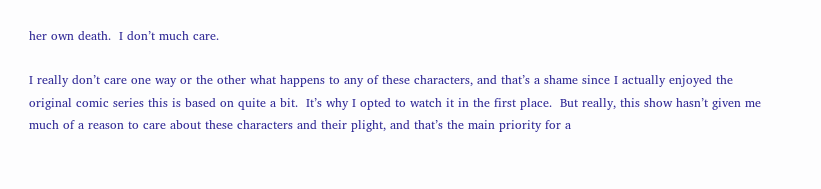her own death.  I don’t much care.

I really don’t care one way or the other what happens to any of these characters, and that’s a shame since I actually enjoyed the original comic series this is based on quite a bit.  It’s why I opted to watch it in the first place.  But really, this show hasn’t given me much of a reason to care about these characters and their plight, and that’s the main priority for a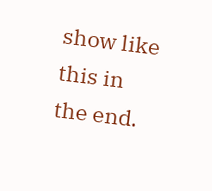show like this in the end.